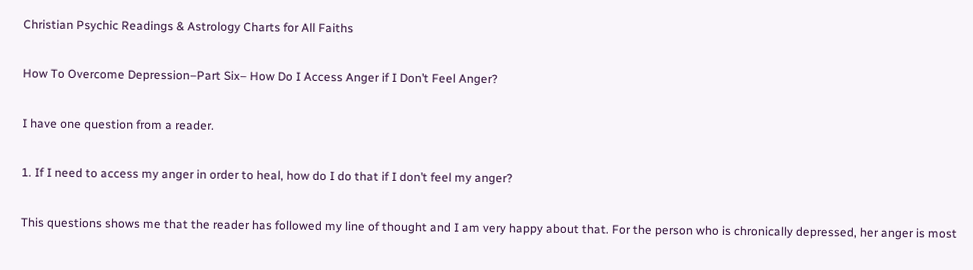Christian Psychic Readings & Astrology Charts for All Faiths

How To Overcome Depression–Part Six– How Do I Access Anger if I Don’t Feel Anger?

I have one question from a reader.

1. If I need to access my anger in order to heal, how do I do that if I don’t feel my anger?

This questions shows me that the reader has followed my line of thought and I am very happy about that. For the person who is chronically depressed, her anger is most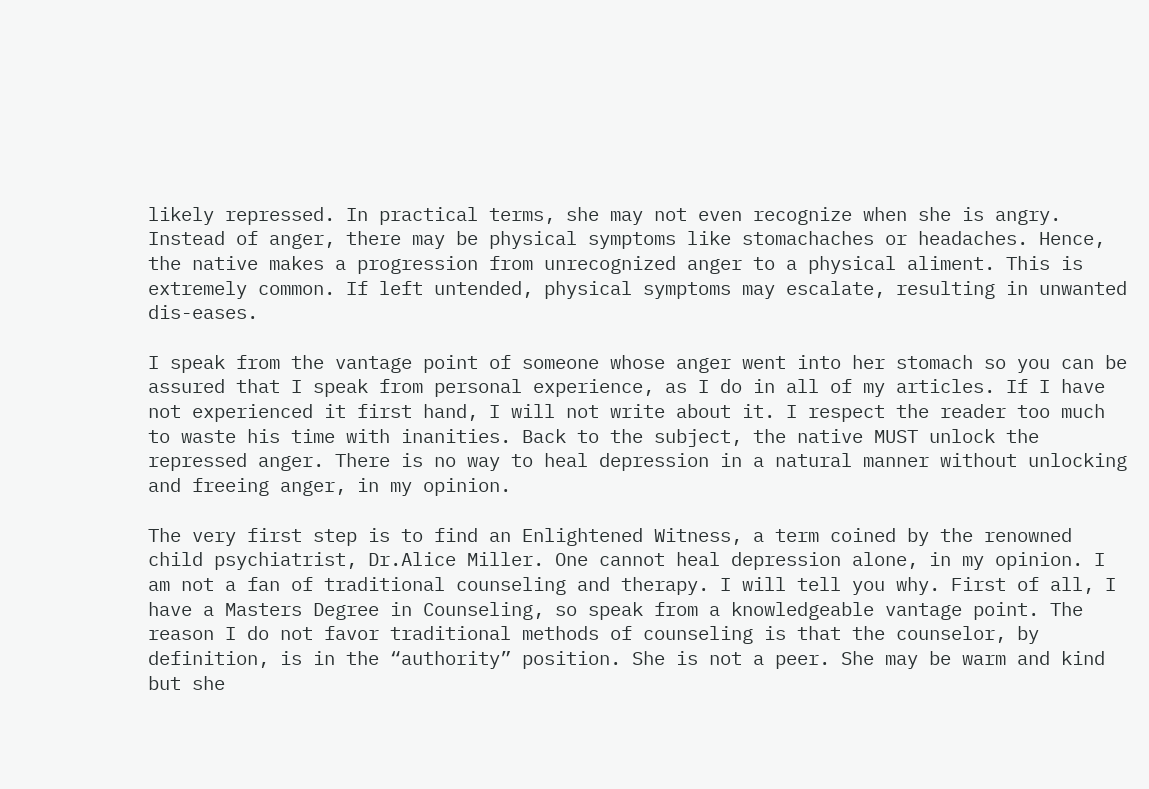likely repressed. In practical terms, she may not even recognize when she is angry. Instead of anger, there may be physical symptoms like stomachaches or headaches. Hence, the native makes a progression from unrecognized anger to a physical aliment. This is extremely common. If left untended, physical symptoms may escalate, resulting in unwanted dis-eases.

I speak from the vantage point of someone whose anger went into her stomach so you can be assured that I speak from personal experience, as I do in all of my articles. If I have not experienced it first hand, I will not write about it. I respect the reader too much to waste his time with inanities. Back to the subject, the native MUST unlock the repressed anger. There is no way to heal depression in a natural manner without unlocking and freeing anger, in my opinion.

The very first step is to find an Enlightened Witness, a term coined by the renowned child psychiatrist, Dr.Alice Miller. One cannot heal depression alone, in my opinion. I am not a fan of traditional counseling and therapy. I will tell you why. First of all, I have a Masters Degree in Counseling, so speak from a knowledgeable vantage point. The reason I do not favor traditional methods of counseling is that the counselor, by definition, is in the “authority” position. She is not a peer. She may be warm and kind but she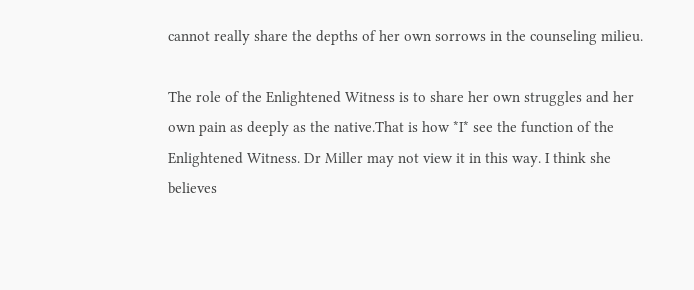cannot really share the depths of her own sorrows in the counseling milieu.

The role of the Enlightened Witness is to share her own struggles and her own pain as deeply as the native.That is how *I* see the function of the Enlightened Witness. Dr Miller may not view it in this way. I think she believes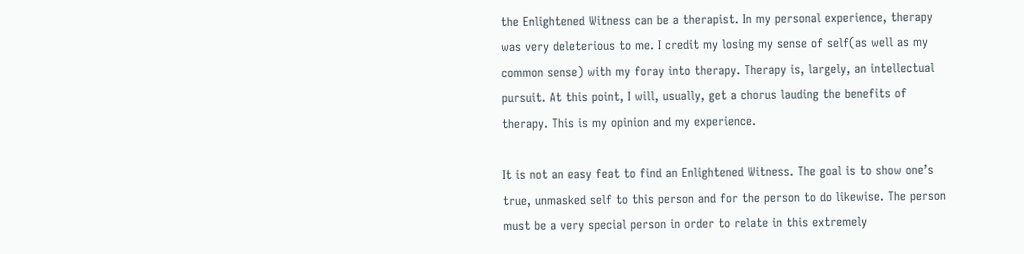the Enlightened Witness can be a therapist. In my personal experience, therapy was very deleterious to me. I credit my losing my sense of self(as well as my common sense) with my foray into therapy. Therapy is, largely, an intellectual pursuit. At this point, I will, usually, get a chorus lauding the benefits of therapy. This is my opinion and my experience.

It is not an easy feat to find an Enlightened Witness. The goal is to show one’s true, unmasked self to this person and for the person to do likewise. The person must be a very special person in order to relate in this extremely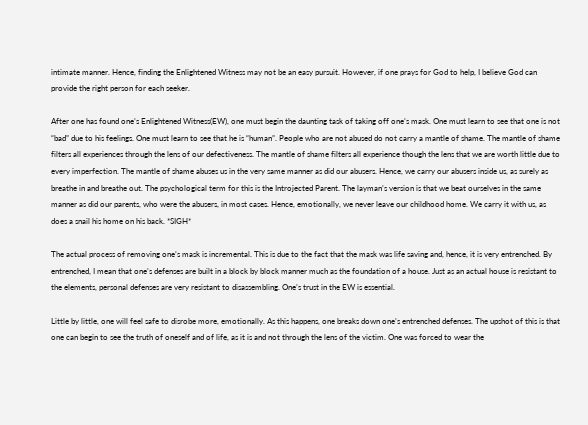intimate manner. Hence, finding the Enlightened Witness may not be an easy pursuit. However, if one prays for God to help, I believe God can provide the right person for each seeker.

After one has found one’s Enlightened Witness(EW), one must begin the daunting task of taking off one’s mask. One must learn to see that one is not “bad” due to his feelings. One must learn to see that he is “human”. People who are not abused do not carry a mantle of shame. The mantle of shame filters all experiences through the lens of our defectiveness. The mantle of shame filters all experience though the lens that we are worth little due to every imperfection. The mantle of shame abuses us in the very same manner as did our abusers. Hence, we carry our abusers inside us, as surely as breathe in and breathe out. The psychological term for this is the Introjected Parent. The layman’s version is that we beat ourselves in the same manner as did our parents, who were the abusers, in most cases. Hence, emotionally, we never leave our childhood home. We carry it with us, as does a snail his home on his back. *SIGH*

The actual process of removing one’s mask is incremental. This is due to the fact that the mask was life saving and, hence, it is very entrenched. By entrenched, I mean that one’s defenses are built in a block by block manner much as the foundation of a house. Just as an actual house is resistant to the elements, personal defenses are very resistant to disassembling. One’s trust in the EW is essential.

Little by little, one will feel safe to disrobe more, emotionally. As this happens, one breaks down one’s entrenched defenses. The upshot of this is that one can begin to see the truth of oneself and of life, as it is and not through the lens of the victim. One was forced to wear the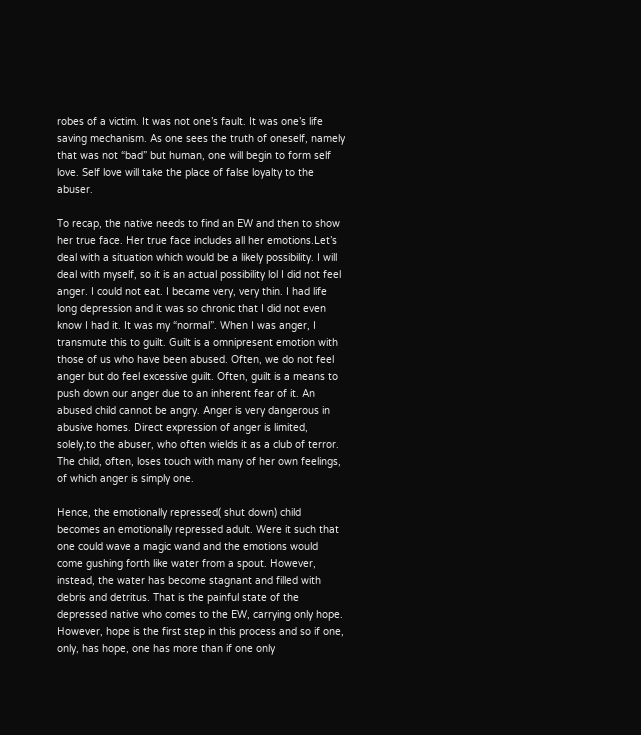robes of a victim. It was not one’s fault. It was one’s life saving mechanism. As one sees the truth of oneself, namely that was not “bad” but human, one will begin to form self love. Self love will take the place of false loyalty to the abuser.

To recap, the native needs to find an EW and then to show her true face. Her true face includes all her emotions.Let’s deal with a situation which would be a likely possibility. I will deal with myself, so it is an actual possibility lol I did not feel anger. I could not eat. I became very, very thin. I had life long depression and it was so chronic that I did not even know I had it. It was my “normal”. When I was anger, I transmute this to guilt. Guilt is a omnipresent emotion with those of us who have been abused. Often, we do not feel anger but do feel excessive guilt. Often, guilt is a means to push down our anger due to an inherent fear of it. An abused child cannot be angry. Anger is very dangerous in abusive homes. Direct expression of anger is limited, solely,to the abuser, who often wields it as a club of terror. The child, often, loses touch with many of her own feelings, of which anger is simply one.

Hence, the emotionally repressed( shut down) child becomes an emotionally repressed adult. Were it such that one could wave a magic wand and the emotions would come gushing forth like water from a spout. However, instead, the water has become stagnant and filled with debris and detritus. That is the painful state of the depressed native who comes to the EW, carrying only hope. However, hope is the first step in this process and so if one, only, has hope, one has more than if one only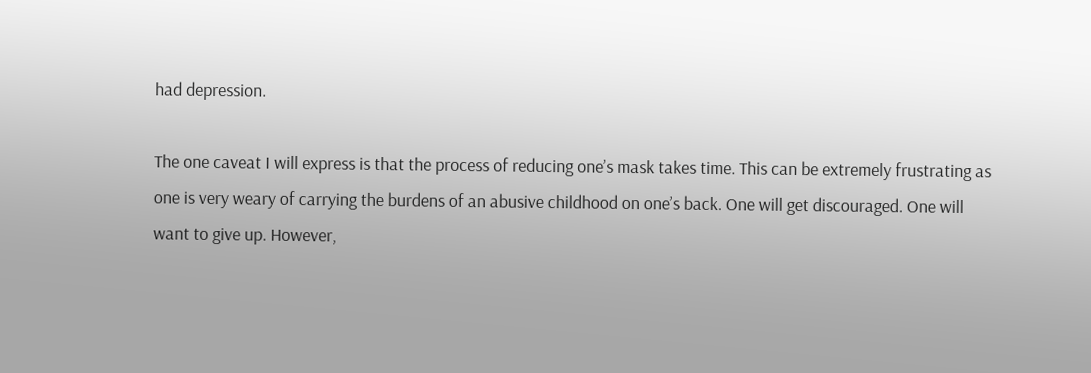had depression.

The one caveat I will express is that the process of reducing one’s mask takes time. This can be extremely frustrating as one is very weary of carrying the burdens of an abusive childhood on one’s back. One will get discouraged. One will want to give up. However,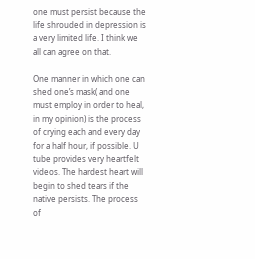one must persist because the life shrouded in depression is a very limited life. I think we all can agree on that.

One manner in which one can shed one’s mask( and one must employ in order to heal, in my opinion) is the process of crying each and every day for a half hour, if possible. U tube provides very heartfelt videos. The hardest heart will begin to shed tears if the native persists. The process of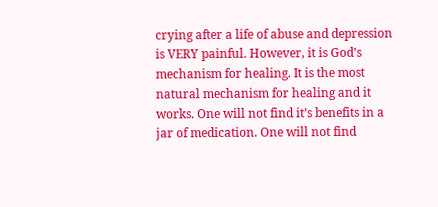crying after a life of abuse and depression is VERY painful. However, it is God’s mechanism for healing. It is the most natural mechanism for healing and it works. One will not find it’s benefits in a jar of medication. One will not find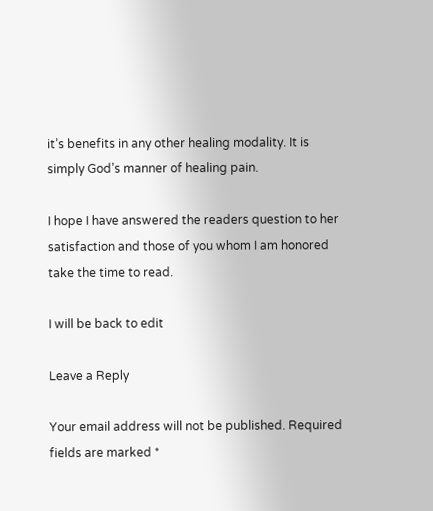it’s benefits in any other healing modality. It is simply God’s manner of healing pain.

I hope I have answered the readers question to her satisfaction and those of you whom I am honored take the time to read.

I will be back to edit

Leave a Reply

Your email address will not be published. Required fields are marked *